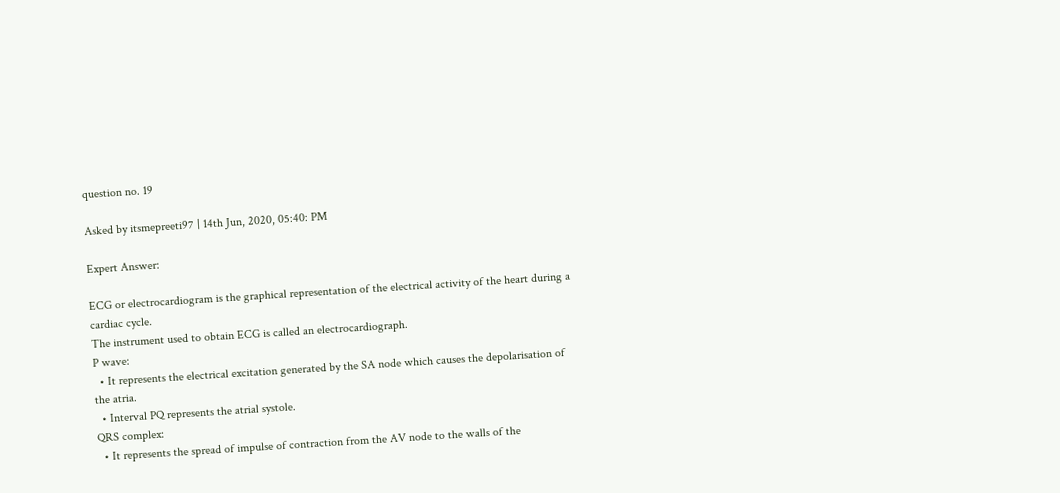question no. 19

Asked by itsmepreeti97 | 14th Jun, 2020, 05:40: PM

Expert Answer:

ECG or electrocardiogram is the graphical representation of the electrical activity of the heart during a cardiac cycle.
The instrument used to obtain ECG is called an electrocardiograph.
P wave:
  • It represents the electrical excitation generated by the SA node which causes the depolarisation of the atria.
  • Interval PQ represents the atrial systole.
QRS complex:
  • It represents the spread of impulse of contraction from the AV node to the walls of the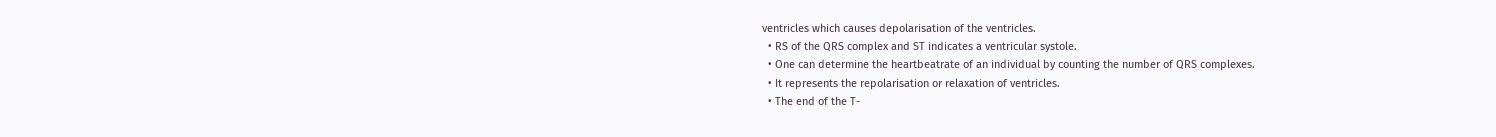ventricles which causes depolarisation of the ventricles.
  • RS of the QRS complex and ST indicates a ventricular systole.
  • One can determine the heartbeatrate of an individual by counting the number of QRS complexes.
  • It represents the repolarisation or relaxation of ventricles.
  • The end of the T-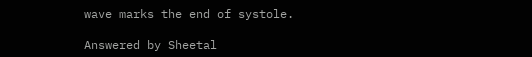wave marks the end of systole.

Answered by Sheetal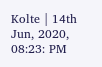Kolte | 14th Jun, 2020, 08:23: PM